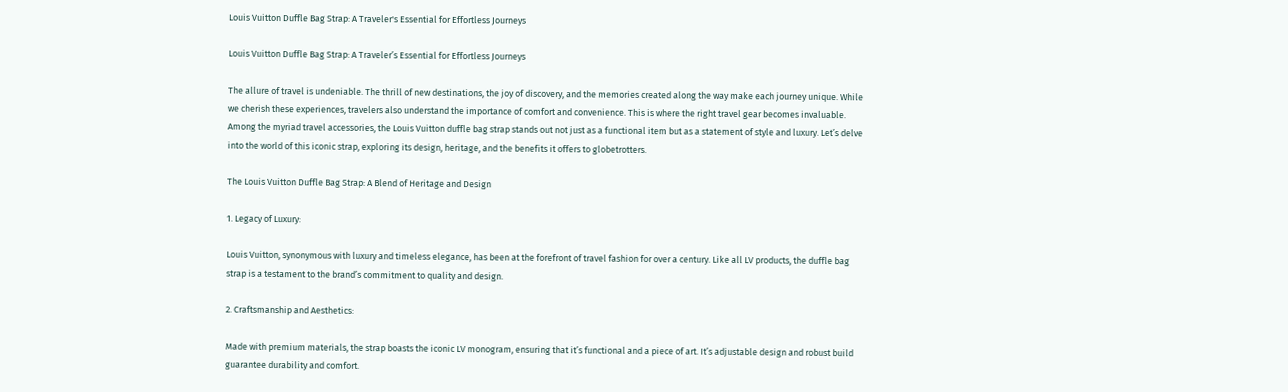Louis Vuitton Duffle Bag Strap: A Traveler's Essential for Effortless Journeys

Louis Vuitton Duffle Bag Strap: A Traveler’s Essential for Effortless Journeys

The allure of travel is undeniable. The thrill of new destinations, the joy of discovery, and the memories created along the way make each journey unique. While we cherish these experiences, travelers also understand the importance of comfort and convenience. This is where the right travel gear becomes invaluable. Among the myriad travel accessories, the Louis Vuitton duffle bag strap stands out not just as a functional item but as a statement of style and luxury. Let’s delve into the world of this iconic strap, exploring its design, heritage, and the benefits it offers to globetrotters.

The Louis Vuitton Duffle Bag Strap: A Blend of Heritage and Design

1. Legacy of Luxury:

Louis Vuitton, synonymous with luxury and timeless elegance, has been at the forefront of travel fashion for over a century. Like all LV products, the duffle bag strap is a testament to the brand’s commitment to quality and design.

2. Craftsmanship and Aesthetics:

Made with premium materials, the strap boasts the iconic LV monogram, ensuring that it’s functional and a piece of art. It’s adjustable design and robust build guarantee durability and comfort.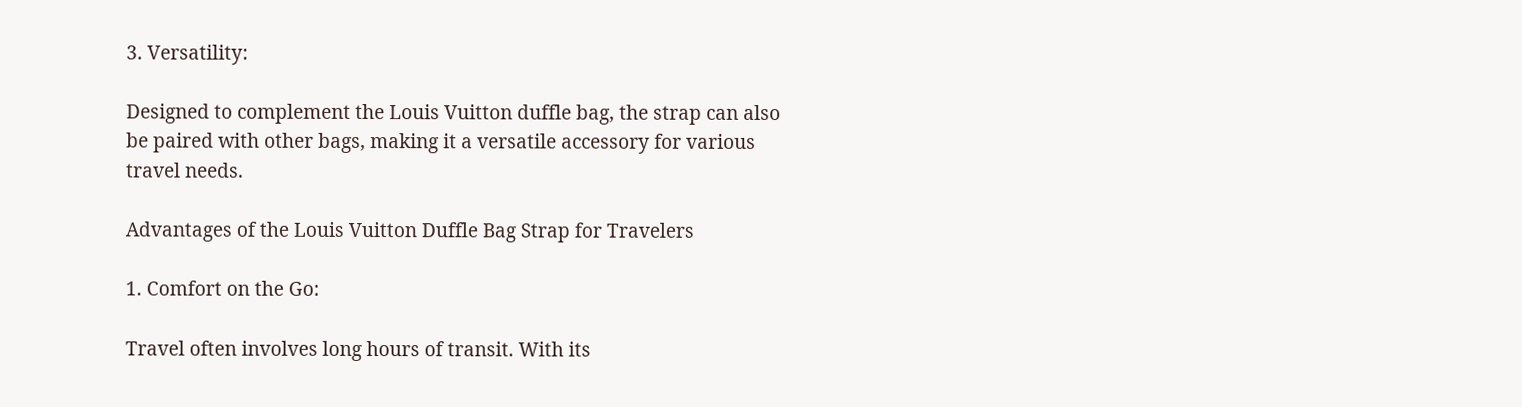3. Versatility:

Designed to complement the Louis Vuitton duffle bag, the strap can also be paired with other bags, making it a versatile accessory for various travel needs.

Advantages of the Louis Vuitton Duffle Bag Strap for Travelers

1. Comfort on the Go:

Travel often involves long hours of transit. With its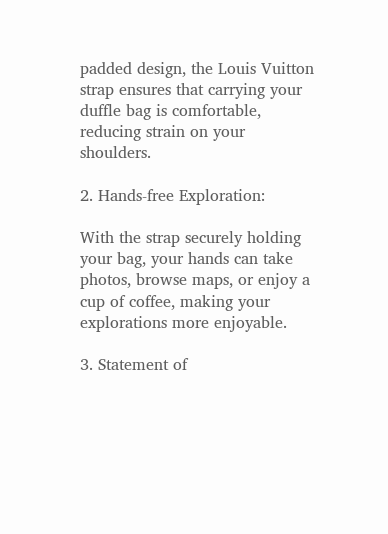padded design, the Louis Vuitton strap ensures that carrying your duffle bag is comfortable, reducing strain on your shoulders.

2. Hands-free Exploration:

With the strap securely holding your bag, your hands can take photos, browse maps, or enjoy a cup of coffee, making your explorations more enjoyable.

3. Statement of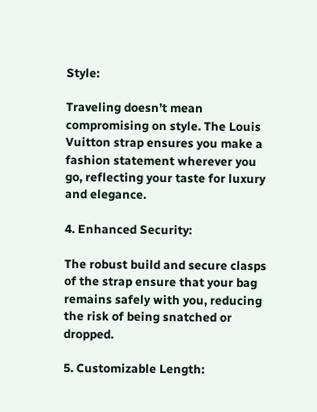Style:

Traveling doesn’t mean compromising on style. The Louis Vuitton strap ensures you make a fashion statement wherever you go, reflecting your taste for luxury and elegance.

4. Enhanced Security:

The robust build and secure clasps of the strap ensure that your bag remains safely with you, reducing the risk of being snatched or dropped.

5. Customizable Length: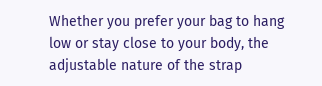Whether you prefer your bag to hang low or stay close to your body, the adjustable nature of the strap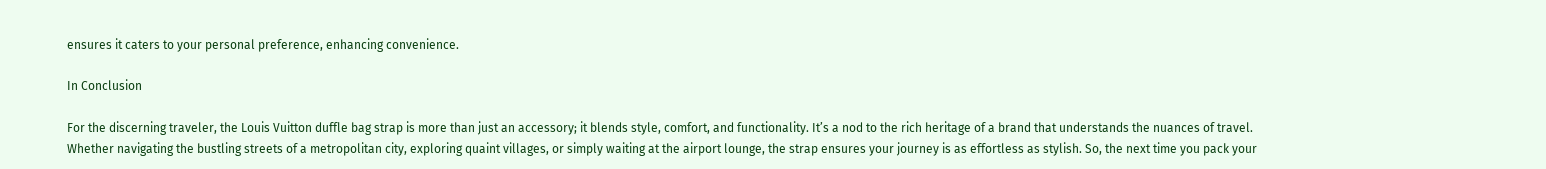ensures it caters to your personal preference, enhancing convenience.

In Conclusion

For the discerning traveler, the Louis Vuitton duffle bag strap is more than just an accessory; it blends style, comfort, and functionality. It’s a nod to the rich heritage of a brand that understands the nuances of travel. Whether navigating the bustling streets of a metropolitan city, exploring quaint villages, or simply waiting at the airport lounge, the strap ensures your journey is as effortless as stylish. So, the next time you pack your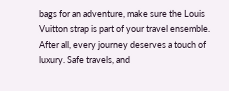bags for an adventure, make sure the Louis Vuitton strap is part of your travel ensemble. After all, every journey deserves a touch of luxury. Safe travels, and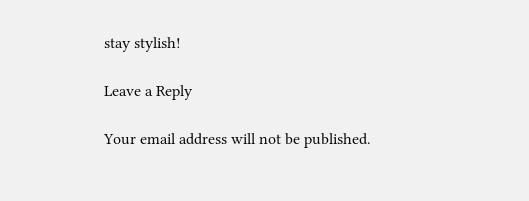stay stylish!

Leave a Reply

Your email address will not be published.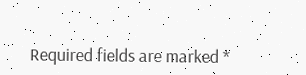Required fields are marked *